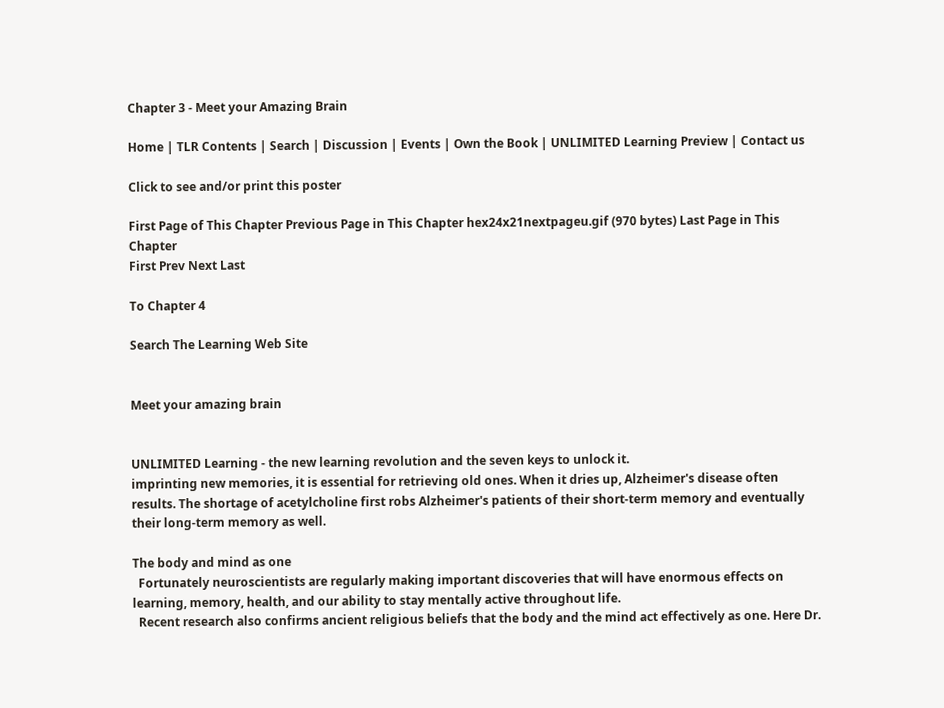Chapter 3 - Meet your Amazing Brain

Home | TLR Contents | Search | Discussion | Events | Own the Book | UNLIMITED Learning Preview | Contact us

Click to see and/or print this poster

First Page of This Chapter Previous Page in This Chapter hex24x21nextpageu.gif (970 bytes) Last Page in This Chapter
First Prev Next Last

To Chapter 4

Search The Learning Web Site


Meet your amazing brain


UNLIMITED Learning - the new learning revolution and the seven keys to unlock it.
imprinting new memories, it is essential for retrieving old ones. When it dries up, Alzheimer's disease often results. The shortage of acetylcholine first robs Alzheimer's patients of their short-term memory and eventually their long-term memory as well.

The body and mind as one
  Fortunately neuroscientists are regularly making important discoveries that will have enormous effects on learning, memory, health, and our ability to stay mentally active throughout life.
  Recent research also confirms ancient religious beliefs that the body and the mind act effectively as one. Here Dr.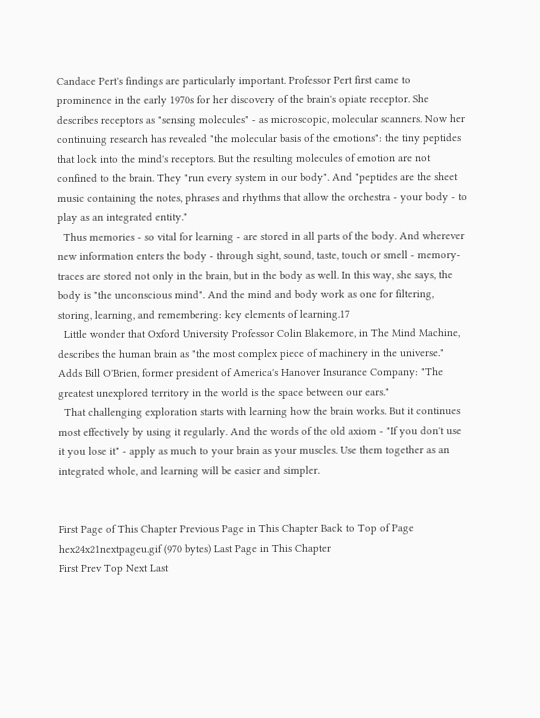Candace Pert's findings are particularly important. Professor Pert first came to prominence in the early 1970s for her discovery of the brain's opiate receptor. She describes receptors as "sensing molecules" - as microscopic, molecular scanners. Now her continuing research has revealed "the molecular basis of the emotions": the tiny peptides that lock into the mind's receptors. But the resulting molecules of emotion are not confined to the brain. They "run every system in our body". And "peptides are the sheet music containing the notes, phrases and rhythms that allow the orchestra - your body - to play as an integrated entity."
  Thus memories - so vital for learning - are stored in all parts of the body. And wherever new information enters the body - through sight, sound, taste, touch or smell - memory-traces are stored not only in the brain, but in the body as well. In this way, she says, the body is "the unconscious mind". And the mind and body work as one for filtering, storing, learning, and remembering: key elements of learning.17
  Little wonder that Oxford University Professor Colin Blakemore, in The Mind Machine, describes the human brain as "the most complex piece of machinery in the universe." Adds Bill O'Brien, former president of America's Hanover Insurance Company: "The greatest unexplored territory in the world is the space between our ears."
  That challenging exploration starts with learning how the brain works. But it continues most effectively by using it regularly. And the words of the old axiom - "If you don't use it you lose it" - apply as much to your brain as your muscles. Use them together as an integrated whole, and learning will be easier and simpler.


First Page of This Chapter Previous Page in This Chapter Back to Top of Page hex24x21nextpageu.gif (970 bytes) Last Page in This Chapter
First Prev Top Next Last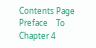Contents Page   Preface    To Chapter 4